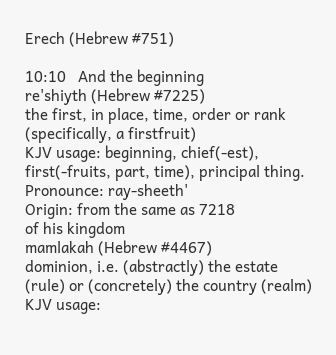Erech (Hebrew #751)

10:10   And the beginning
re'shiyth (Hebrew #7225)
the first, in place, time, order or rank (specifically, a firstfruit)
KJV usage: beginning, chief(-est), first(-fruits, part, time), principal thing.
Pronounce: ray-sheeth'
Origin: from the same as 7218
of his kingdom
mamlakah (Hebrew #4467)
dominion, i.e. (abstractly) the estate (rule) or (concretely) the country (realm)
KJV usage: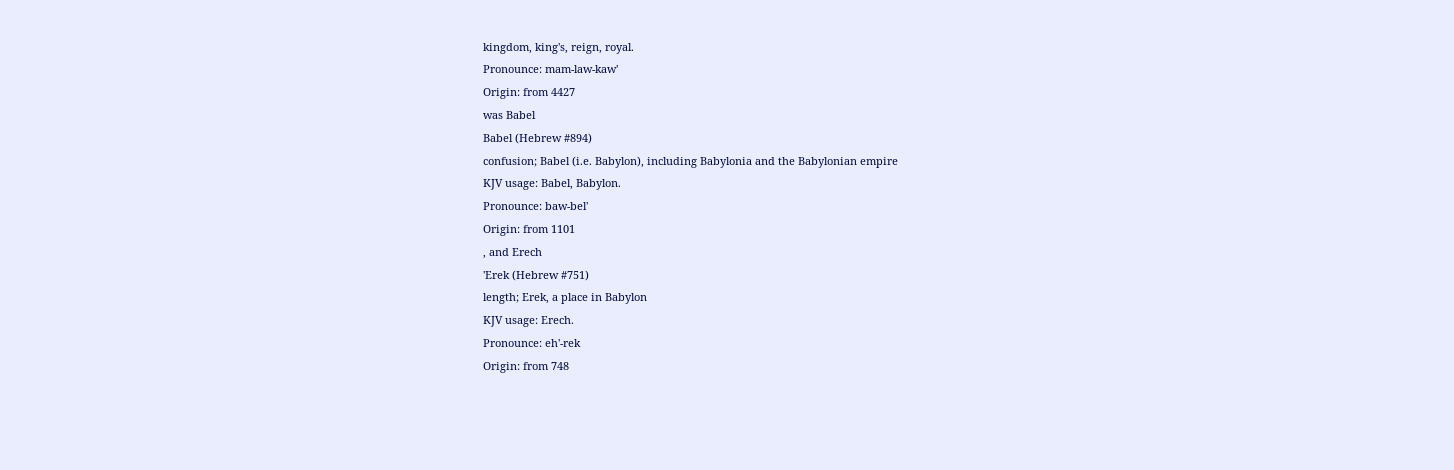kingdom, king's, reign, royal.
Pronounce: mam-law-kaw'
Origin: from 4427
was Babel
Babel (Hebrew #894)
confusion; Babel (i.e. Babylon), including Babylonia and the Babylonian empire
KJV usage: Babel, Babylon.
Pronounce: baw-bel'
Origin: from 1101
, and Erech
'Erek (Hebrew #751)
length; Erek, a place in Babylon
KJV usage: Erech.
Pronounce: eh'-rek
Origin: from 748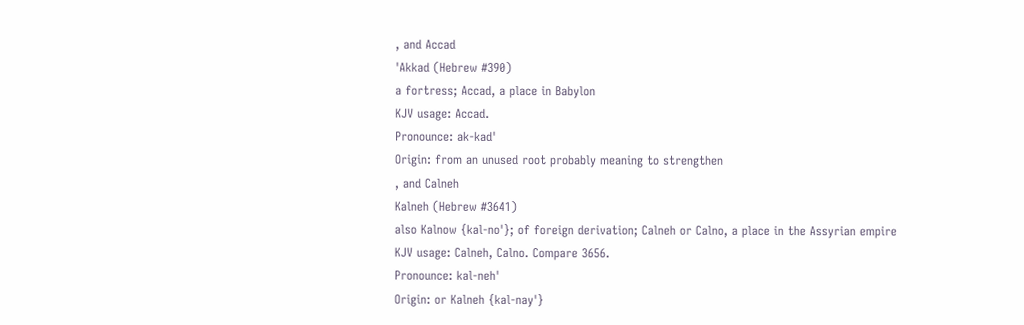, and Accad
'Akkad (Hebrew #390)
a fortress; Accad, a place in Babylon
KJV usage: Accad.
Pronounce: ak-kad'
Origin: from an unused root probably meaning to strengthen
, and Calneh
Kalneh (Hebrew #3641)
also Kalnow {kal-no'}; of foreign derivation; Calneh or Calno, a place in the Assyrian empire
KJV usage: Calneh, Calno. Compare 3656.
Pronounce: kal-neh'
Origin: or Kalneh {kal-nay'}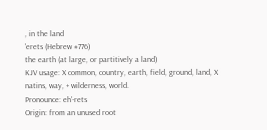, in the land
'erets (Hebrew #776)
the earth (at large, or partitively a land)
KJV usage: X common, country, earth, field, ground, land, X natins, way, + wilderness, world.
Pronounce: eh'-rets
Origin: from an unused root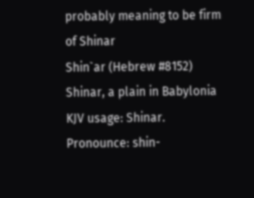probably meaning to be firm
of Shinar
Shin`ar (Hebrew #8152)
Shinar, a plain in Babylonia
KJV usage: Shinar.
Pronounce: shin-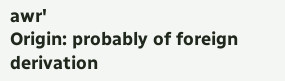awr'
Origin: probably of foreign derivation